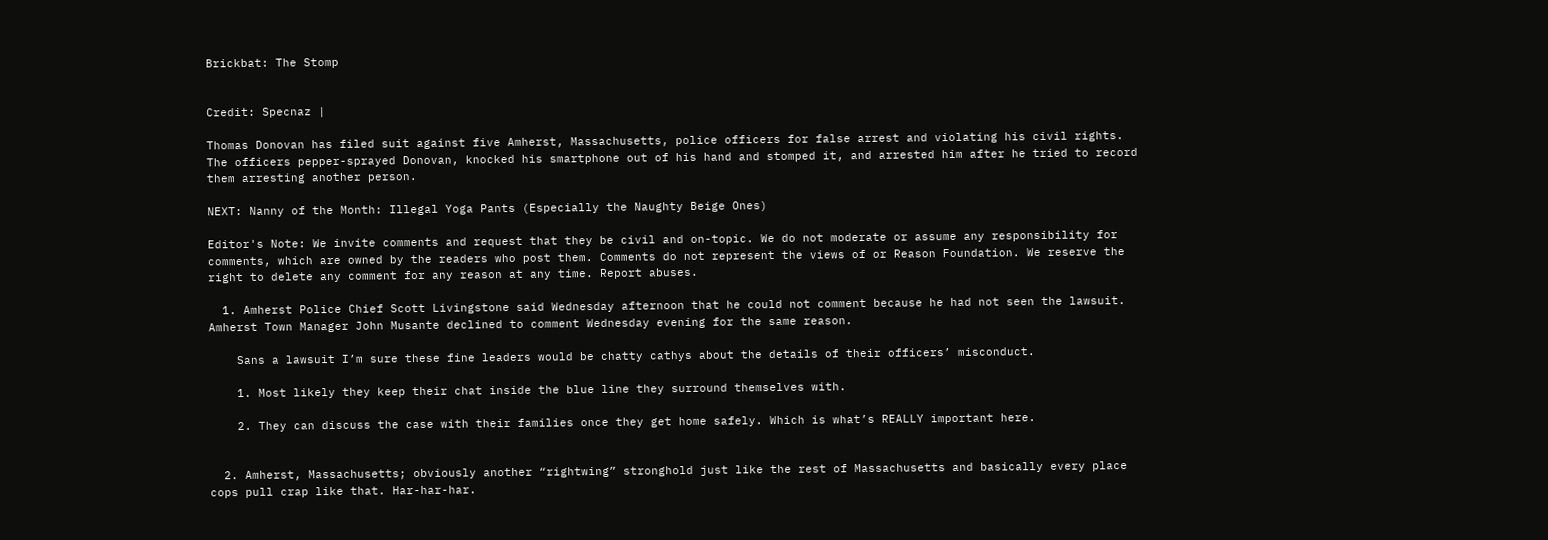Brickbat: The Stomp


Credit: Specnaz |

Thomas Donovan has filed suit against five Amherst, Massachusetts, police officers for false arrest and violating his civil rights. The officers pepper-sprayed Donovan, knocked his smartphone out of his hand and stomped it, and arrested him after he tried to record them arresting another person.

NEXT: Nanny of the Month: Illegal Yoga Pants (Especially the Naughty Beige Ones)

Editor's Note: We invite comments and request that they be civil and on-topic. We do not moderate or assume any responsibility for comments, which are owned by the readers who post them. Comments do not represent the views of or Reason Foundation. We reserve the right to delete any comment for any reason at any time. Report abuses.

  1. Amherst Police Chief Scott Livingstone said Wednesday afternoon that he could not comment because he had not seen the lawsuit. Amherst Town Manager John Musante declined to comment Wednesday evening for the same reason.

    Sans a lawsuit I’m sure these fine leaders would be chatty cathys about the details of their officers’ misconduct.

    1. Most likely they keep their chat inside the blue line they surround themselves with.

    2. They can discuss the case with their families once they get home safely. Which is what’s REALLY important here.


  2. Amherst, Massachusetts; obviously another “rightwing” stronghold just like the rest of Massachusetts and basically every place cops pull crap like that. Har-har-har.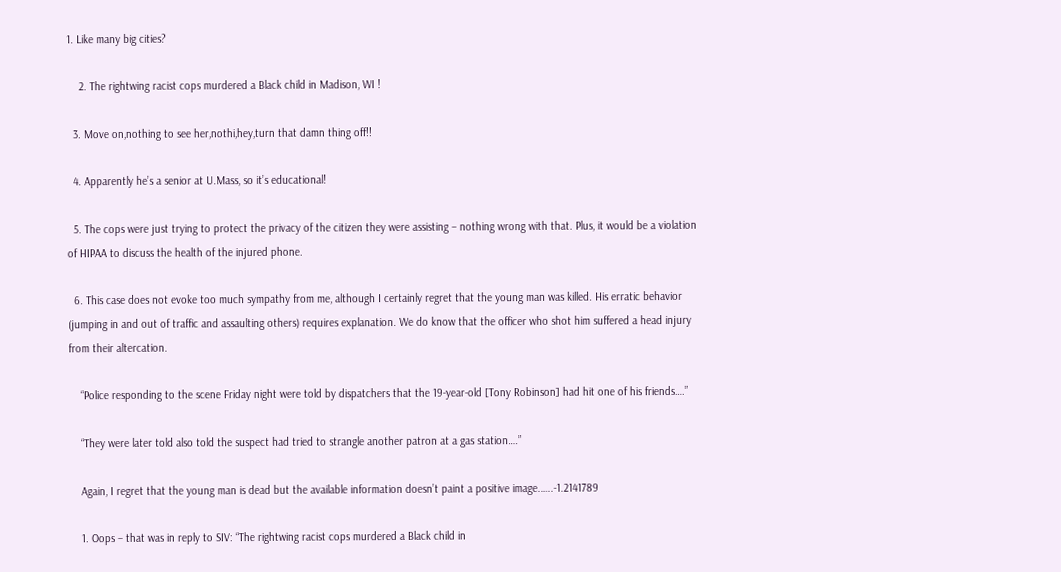1. Like many big cities?

    2. The rightwing racist cops murdered a Black child in Madison, WI !

  3. Move on,nothing to see her,nothi,hey,turn that damn thing off!!

  4. Apparently he’s a senior at U.Mass, so it’s educational!

  5. The cops were just trying to protect the privacy of the citizen they were assisting – nothing wrong with that. Plus, it would be a violation of HIPAA to discuss the health of the injured phone.

  6. This case does not evoke too much sympathy from me, although I certainly regret that the young man was killed. His erratic behavior (jumping in and out of traffic and assaulting others) requires explanation. We do know that the officer who shot him suffered a head injury from their altercation.

    “Police responding to the scene Friday night were told by dispatchers that the 19-year-old [Tony Robinson] had hit one of his friends….”

    “They were later told also told the suspect had tried to strangle another patron at a gas station….”

    Again, I regret that the young man is dead but the available information doesn’t paint a positive image.…..-1.2141789

    1. Oops – that was in reply to SIV: “The rightwing racist cops murdered a Black child in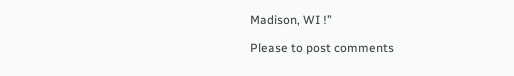Madison, WI !”

Please to post comments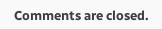Comments are closed.